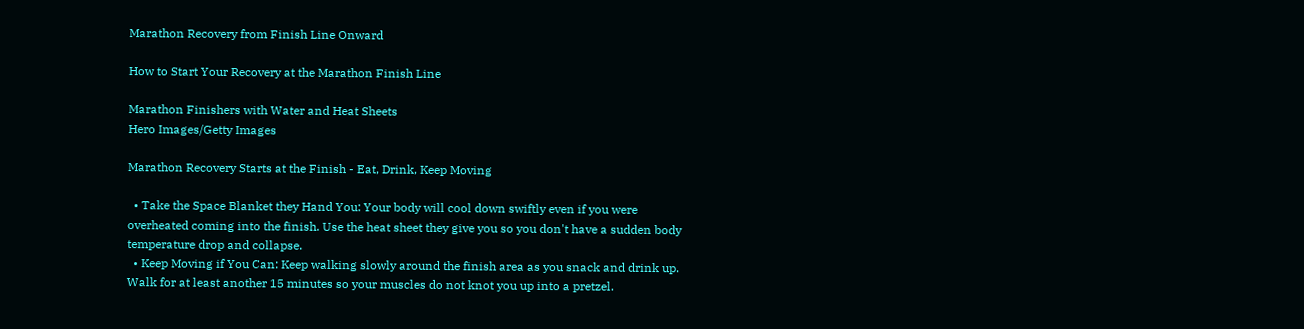Marathon Recovery from Finish Line Onward

How to Start Your Recovery at the Marathon Finish Line

Marathon Finishers with Water and Heat Sheets
Hero Images/Getty Images

Marathon Recovery Starts at the Finish - Eat, Drink, Keep Moving

  • Take the Space Blanket they Hand You: Your body will cool down swiftly even if you were overheated coming into the finish. Use the heat sheet they give you so you don't have a sudden body temperature drop and collapse.
  • Keep Moving if You Can: Keep walking slowly around the finish area as you snack and drink up. Walk for at least another 15 minutes so your muscles do not knot you up into a pretzel.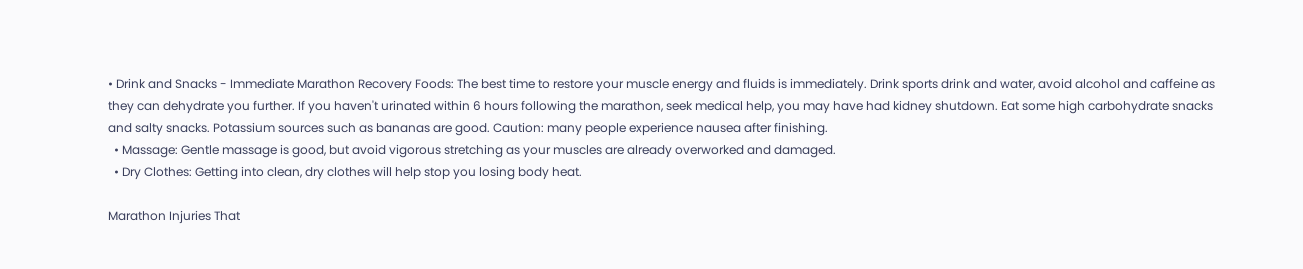• Drink and Snacks - Immediate Marathon Recovery Foods: The best time to restore your muscle energy and fluids is immediately. Drink sports drink and water, avoid alcohol and caffeine as they can dehydrate you further. If you haven't urinated within 6 hours following the marathon, seek medical help, you may have had kidney shutdown. Eat some high carbohydrate snacks and salty snacks. Potassium sources such as bananas are good. Caution: many people experience nausea after finishing.
  • Massage: Gentle massage is good, but avoid vigorous stretching as your muscles are already overworked and damaged.
  • Dry Clothes: Getting into clean, dry clothes will help stop you losing body heat.

Marathon Injuries That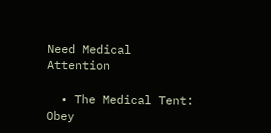Need Medical Attention

  • The Medical Tent: Obey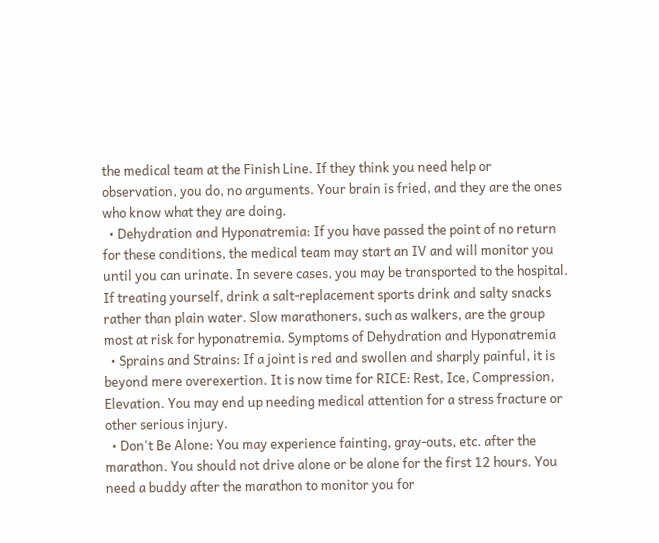the medical team at the Finish Line. If they think you need help or observation, you do, no arguments. Your brain is fried, and they are the ones who know what they are doing.
  • Dehydration and Hyponatremia: If you have passed the point of no return for these conditions, the medical team may start an IV and will monitor you until you can urinate. In severe cases, you may be transported to the hospital. If treating yourself, drink a salt-replacement sports drink and salty snacks rather than plain water. Slow marathoners, such as walkers, are the group most at risk for hyponatremia. Symptoms of Dehydration and Hyponatremia
  • Sprains and Strains: If a joint is red and swollen and sharply painful, it is beyond mere overexertion. It is now time for RICE: Rest, Ice, Compression, Elevation. You may end up needing medical attention for a stress fracture or other serious injury.
  • Don't Be Alone: You may experience fainting, gray-outs, etc. after the marathon. You should not drive alone or be alone for the first 12 hours. You need a buddy after the marathon to monitor you for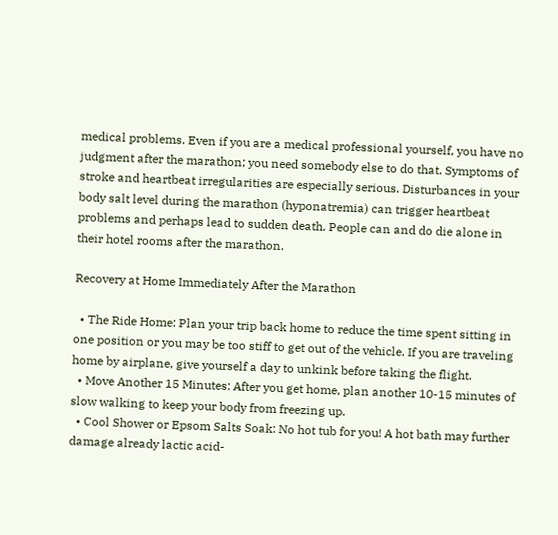medical problems. Even if you are a medical professional yourself, you have no judgment after the marathon; you need somebody else to do that. Symptoms of stroke and heartbeat irregularities are especially serious. Disturbances in your body salt level during the marathon (hyponatremia) can trigger heartbeat problems and perhaps lead to sudden death. People can and do die alone in their hotel rooms after the marathon.

Recovery at Home Immediately After the Marathon

  • The Ride Home: Plan your trip back home to reduce the time spent sitting in one position or you may be too stiff to get out of the vehicle. If you are traveling home by airplane, give yourself a day to unkink before taking the flight.
  • Move Another 15 Minutes: After you get home, plan another 10-15 minutes of slow walking to keep your body from freezing up.
  • Cool Shower or Epsom Salts Soak: No hot tub for you! A hot bath may further damage already lactic acid-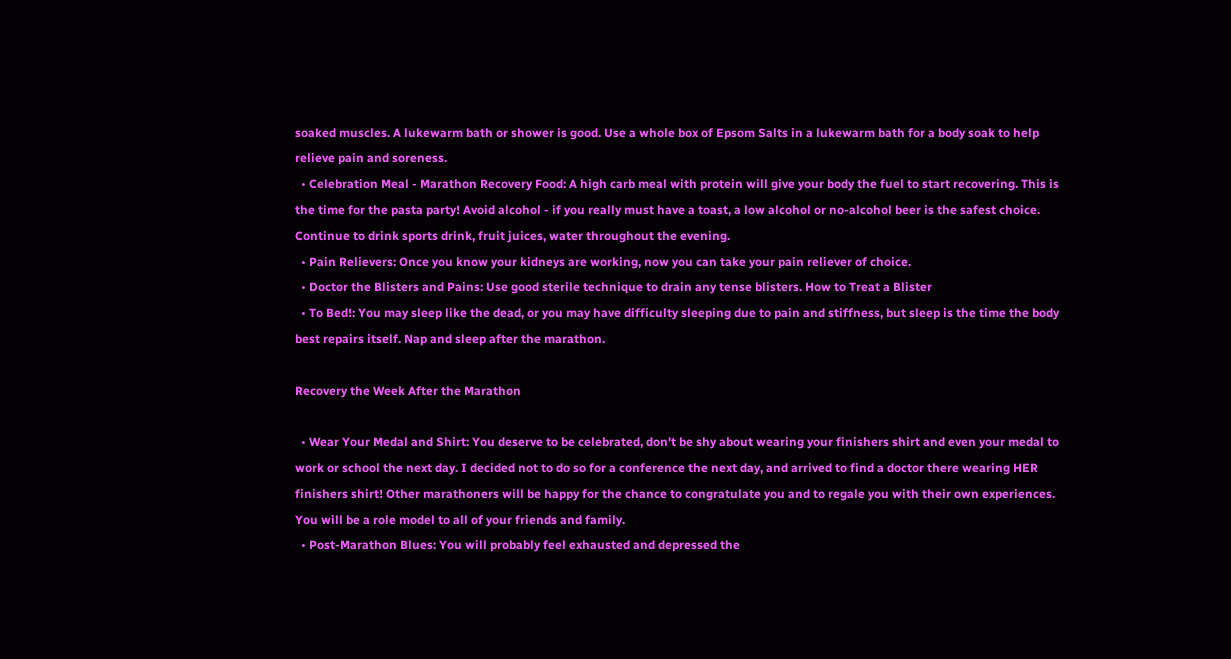soaked muscles. A lukewarm bath or shower is good. Use a whole box of Epsom Salts in a lukewarm bath for a body soak to help relieve pain and soreness.
  • Celebration Meal - Marathon Recovery Food: A high carb meal with protein will give your body the fuel to start recovering. This is the time for the pasta party! Avoid alcohol - if you really must have a toast, a low alcohol or no-alcohol beer is the safest choice. Continue to drink sports drink, fruit juices, water throughout the evening.
  • Pain Relievers: Once you know your kidneys are working, now you can take your pain reliever of choice.
  • Doctor the Blisters and Pains: Use good sterile technique to drain any tense blisters. How to Treat a Blister
  • To Bed!: You may sleep like the dead, or you may have difficulty sleeping due to pain and stiffness, but sleep is the time the body best repairs itself. Nap and sleep after the marathon.

Recovery the Week After the Marathon

  • Wear Your Medal and Shirt: You deserve to be celebrated, don't be shy about wearing your finishers shirt and even your medal to work or school the next day. I decided not to do so for a conference the next day, and arrived to find a doctor there wearing HER finishers shirt! Other marathoners will be happy for the chance to congratulate you and to regale you with their own experiences. You will be a role model to all of your friends and family.
  • Post-Marathon Blues: You will probably feel exhausted and depressed the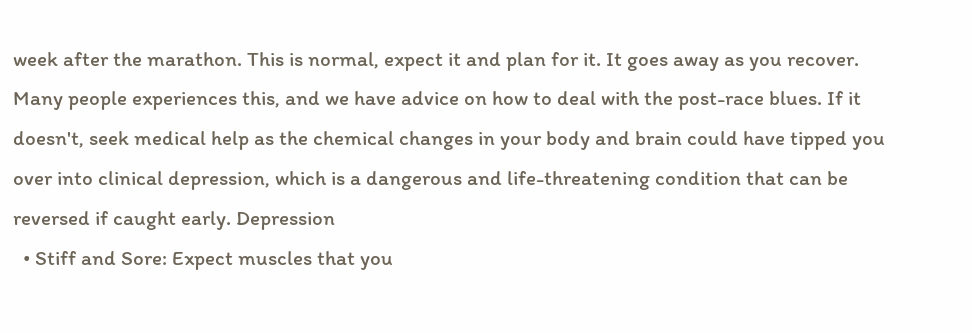week after the marathon. This is normal, expect it and plan for it. It goes away as you recover. Many people experiences this, and we have advice on how to deal with the post-race blues. If it doesn't, seek medical help as the chemical changes in your body and brain could have tipped you over into clinical depression, which is a dangerous and life-threatening condition that can be reversed if caught early. Depression
  • Stiff and Sore: Expect muscles that you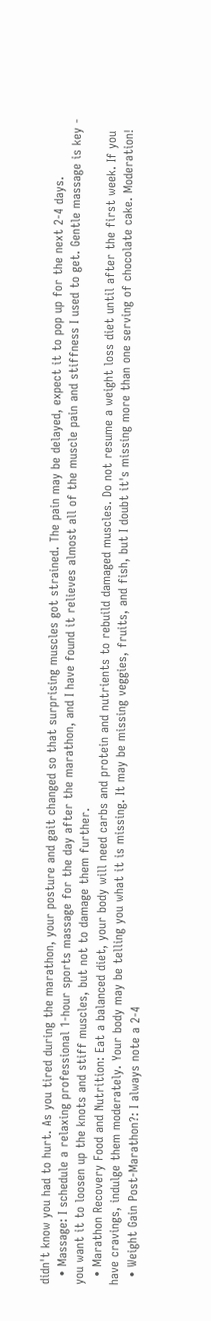didn't know you had to hurt. As you tired during the marathon, your posture and gait changed so that surprising muscles got strained. The pain may be delayed, expect it to pop up for the next 2-4 days.
  • Massage: I schedule a relaxing professional 1-hour sports massage for the day after the marathon, and I have found it relieves almost all of the muscle pain and stiffness I used to get. Gentle massage is key - you want it to loosen up the knots and stiff muscles, but not to damage them further.
  • Marathon Recovery Food and Nutrition: Eat a balanced diet, your body will need carbs and protein and nutrients to rebuild damaged muscles. Do not resume a weight loss diet until after the first week. If you have cravings, indulge them moderately. Your body may be telling you what it is missing. It may be missing veggies, fruits, and fish, but I doubt it's missing more than one serving of chocolate cake. Moderation!
  • Weight Gain Post-Marathon?: I always note a 2-4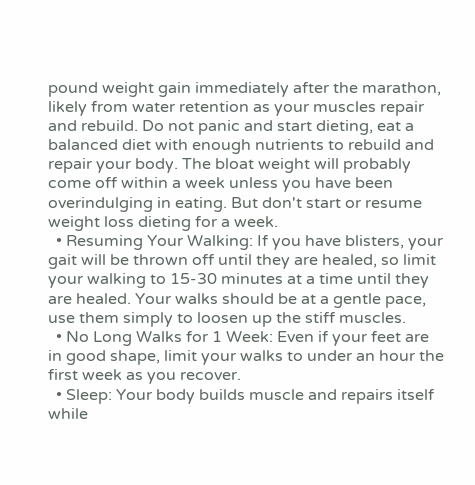pound weight gain immediately after the marathon, likely from water retention as your muscles repair and rebuild. Do not panic and start dieting, eat a balanced diet with enough nutrients to rebuild and repair your body. The bloat weight will probably come off within a week unless you have been overindulging in eating. But don't start or resume weight loss dieting for a week.
  • Resuming Your Walking: If you have blisters, your gait will be thrown off until they are healed, so limit your walking to 15-30 minutes at a time until they are healed. Your walks should be at a gentle pace, use them simply to loosen up the stiff muscles.
  • No Long Walks for 1 Week: Even if your feet are in good shape, limit your walks to under an hour the first week as you recover.
  • Sleep: Your body builds muscle and repairs itself while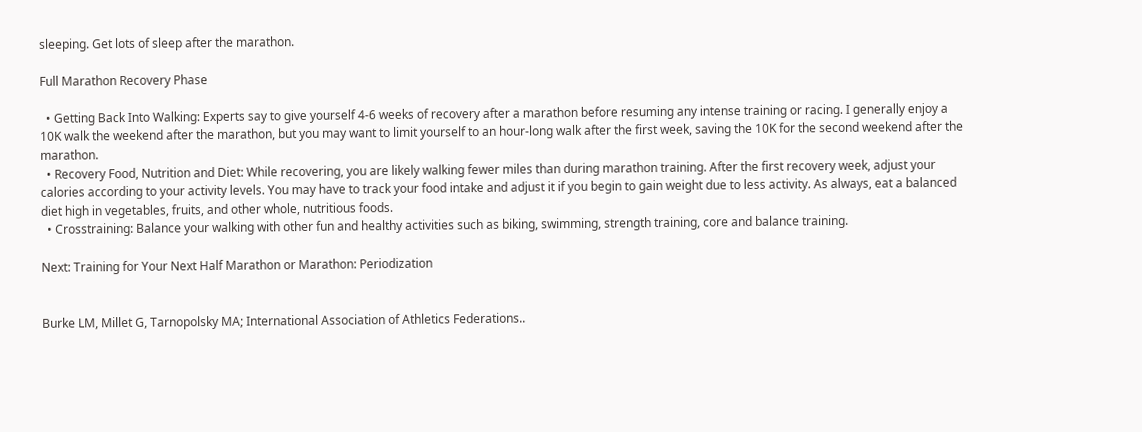sleeping. Get lots of sleep after the marathon.

Full Marathon Recovery Phase

  • Getting Back Into Walking: Experts say to give yourself 4-6 weeks of recovery after a marathon before resuming any intense training or racing. I generally enjoy a 10K walk the weekend after the marathon, but you may want to limit yourself to an hour-long walk after the first week, saving the 10K for the second weekend after the marathon.
  • Recovery Food, Nutrition and Diet: While recovering, you are likely walking fewer miles than during marathon training. After the first recovery week, adjust your calories according to your activity levels. You may have to track your food intake and adjust it if you begin to gain weight due to less activity. As always, eat a balanced diet high in vegetables, fruits, and other whole, nutritious foods.
  • Crosstraining: Balance your walking with other fun and healthy activities such as biking, swimming, strength training, core and balance training.

Next: Training for Your Next Half Marathon or Marathon: Periodization


Burke LM, Millet G, Tarnopolsky MA; International Association of Athletics Federations..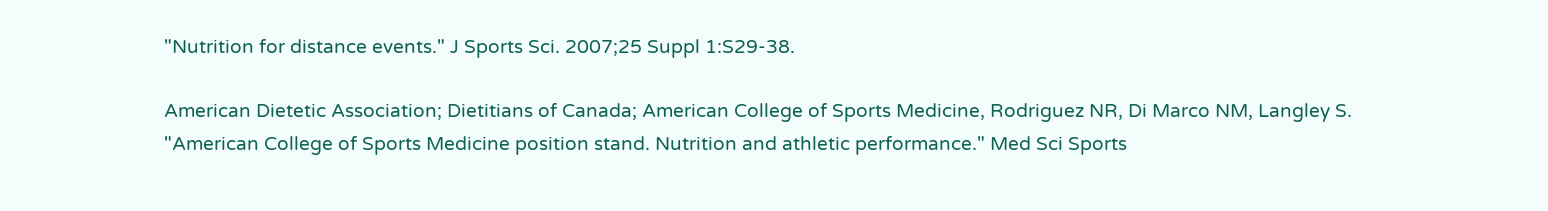"Nutrition for distance events." J Sports Sci. 2007;25 Suppl 1:S29-38.

American Dietetic Association; Dietitians of Canada; American College of Sports Medicine, Rodriguez NR, Di Marco NM, Langley S. "American College of Sports Medicine position stand. Nutrition and athletic performance." Med Sci Sports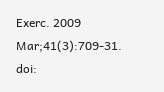Exerc. 2009 Mar;41(3):709-31. doi: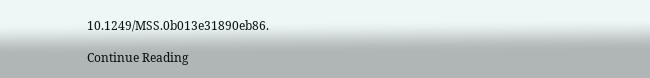10.1249/MSS.0b013e31890eb86.

Continue Reading